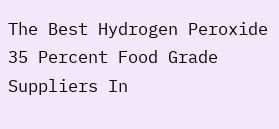The Best Hydrogen Peroxide 35 Percent Food Grade Suppliers In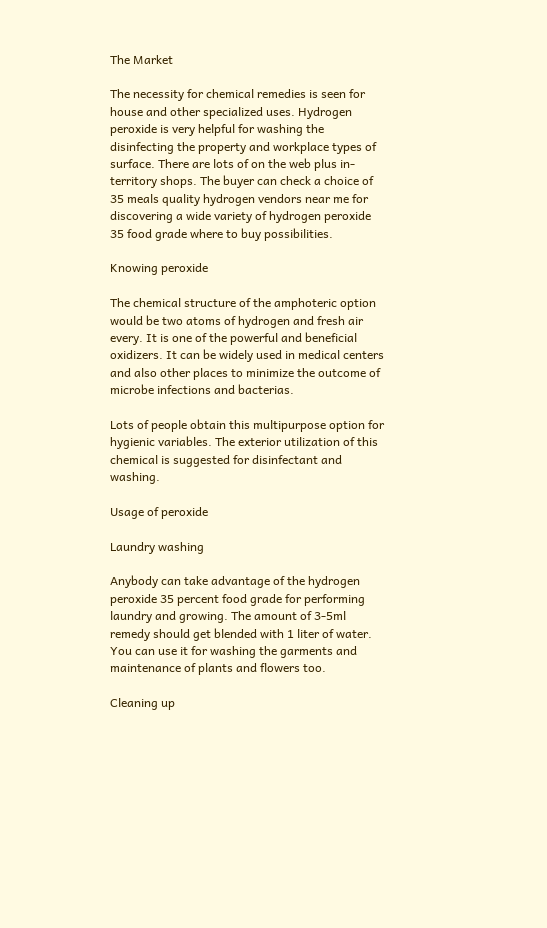The Market

The necessity for chemical remedies is seen for house and other specialized uses. Hydrogen peroxide is very helpful for washing the disinfecting the property and workplace types of surface. There are lots of on the web plus in-territory shops. The buyer can check a choice of 35 meals quality hydrogen vendors near me for discovering a wide variety of hydrogen peroxide 35 food grade where to buy possibilities.

Knowing peroxide

The chemical structure of the amphoteric option would be two atoms of hydrogen and fresh air every. It is one of the powerful and beneficial oxidizers. It can be widely used in medical centers and also other places to minimize the outcome of microbe infections and bacterias.

Lots of people obtain this multipurpose option for hygienic variables. The exterior utilization of this chemical is suggested for disinfectant and washing.

Usage of peroxide

Laundry washing

Anybody can take advantage of the hydrogen peroxide 35 percent food grade for performing laundry and growing. The amount of 3-5ml remedy should get blended with 1 liter of water. You can use it for washing the garments and maintenance of plants and flowers too.

Cleaning up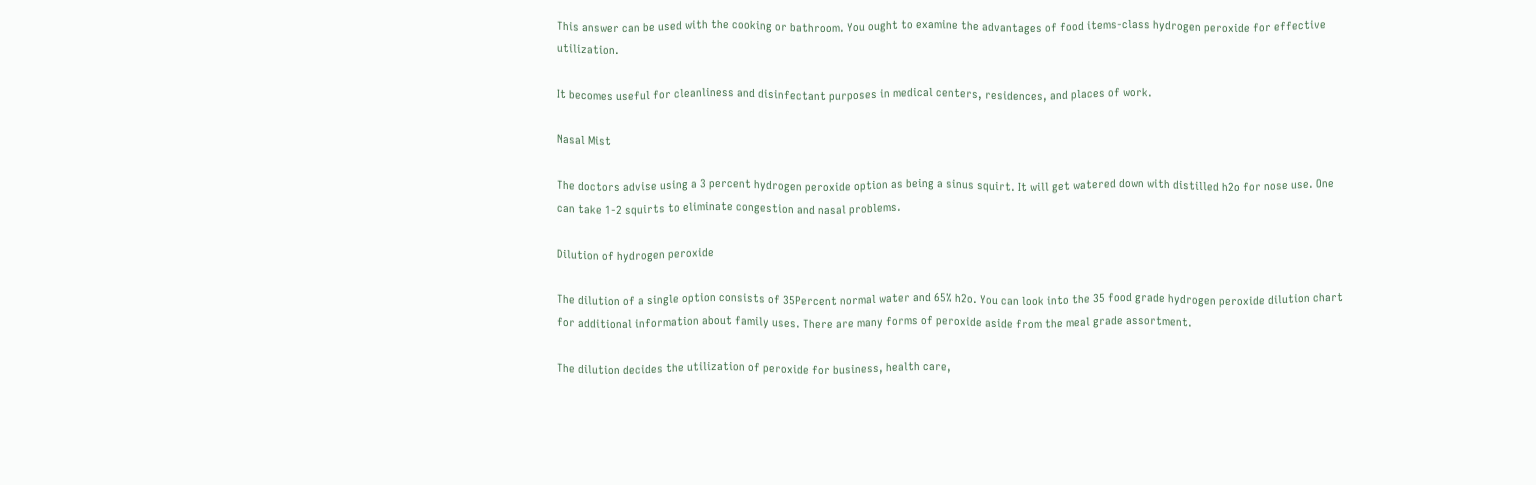This answer can be used with the cooking or bathroom. You ought to examine the advantages of food items-class hydrogen peroxide for effective utilization.

It becomes useful for cleanliness and disinfectant purposes in medical centers, residences, and places of work.

Nasal Mist

The doctors advise using a 3 percent hydrogen peroxide option as being a sinus squirt. It will get watered down with distilled h2o for nose use. One can take 1-2 squirts to eliminate congestion and nasal problems.

Dilution of hydrogen peroxide

The dilution of a single option consists of 35Percent normal water and 65% h2o. You can look into the 35 food grade hydrogen peroxide dilution chart for additional information about family uses. There are many forms of peroxide aside from the meal grade assortment.

The dilution decides the utilization of peroxide for business, health care,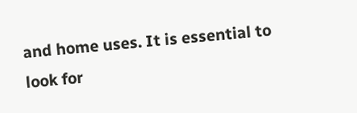and home uses. It is essential to look for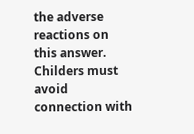the adverse reactions on this answer. Childers must avoid connection with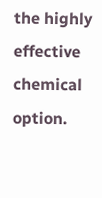the highly effective chemical option.